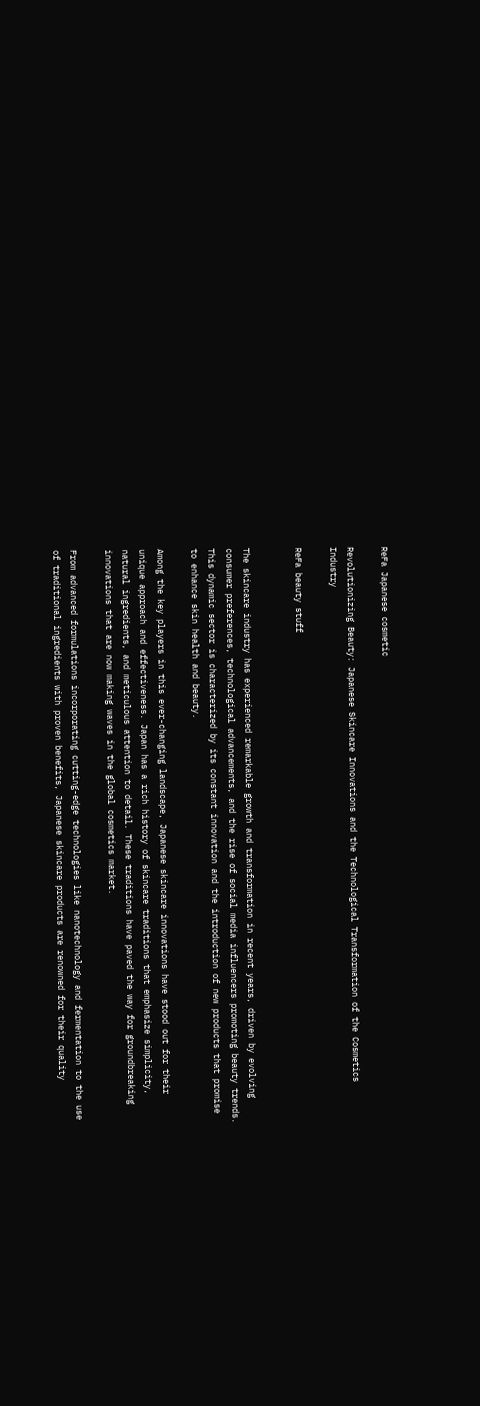ReFa Japanese cosmetic

Revolutionizing Beauty: Japanese Skincare Innovations and the Technological Transformation of the Cosmetics Industry

ReFa beauty stuff


The skincare industry has experienced remarkable growth and transformation in recent years, driven by evolving consumer preferences, technological advancements, and the rise of social media influencers promoting beauty trends. This dynamic sector is characterized by its constant innovation and the introduction of new products that promise to enhance skin health and beauty.

Among the key players in this ever-changing landscape, Japanese skincare innovations have stood out for their unique approach and effectiveness. Japan has a rich history of skincare traditions that emphasize simplicity, natural ingredients, and meticulous attention to detail. These traditions have paved the way for groundbreaking innovations that are now making waves in the global cosmetics market.

From advanced formulations incorporating cutting-edge technologies like nanotechnology and fermentation to the use of traditional ingredients with proven benefits, Japanese skincare products are renowned for their quality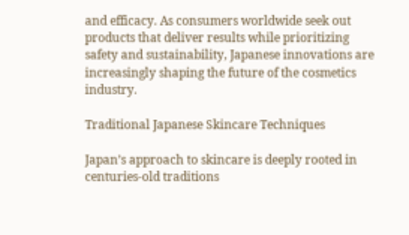and efficacy. As consumers worldwide seek out products that deliver results while prioritizing safety and sustainability, Japanese innovations are increasingly shaping the future of the cosmetics industry.

Traditional Japanese Skincare Techniques

Japan’s approach to skincare is deeply rooted in centuries-old traditions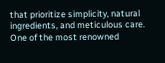that prioritize simplicity, natural ingredients, and meticulous care. One of the most renowned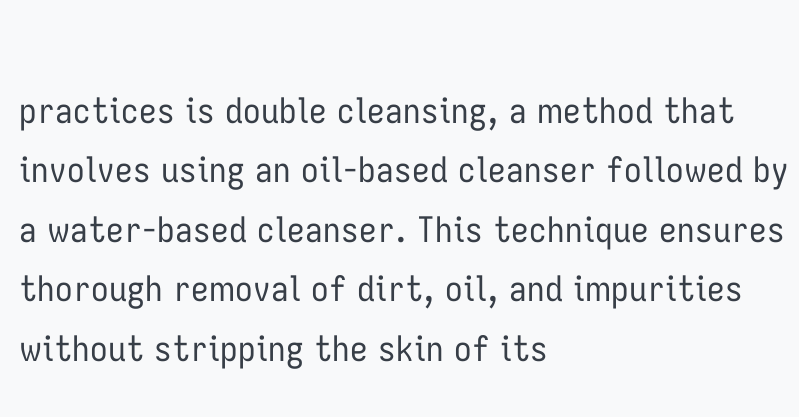practices is double cleansing, a method that involves using an oil-based cleanser followed by a water-based cleanser. This technique ensures thorough removal of dirt, oil, and impurities without stripping the skin of its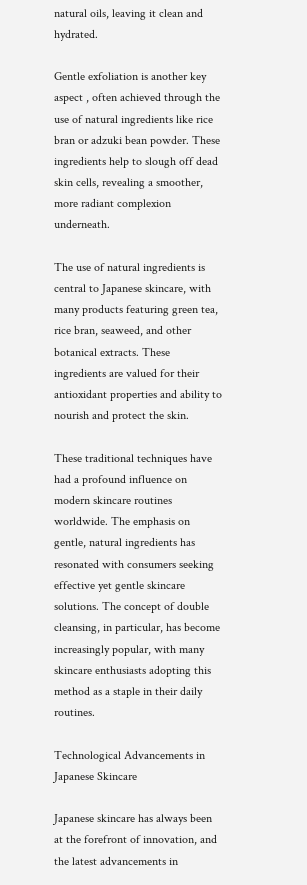natural oils, leaving it clean and hydrated.

Gentle exfoliation is another key aspect , often achieved through the use of natural ingredients like rice bran or adzuki bean powder. These ingredients help to slough off dead skin cells, revealing a smoother, more radiant complexion underneath.

The use of natural ingredients is central to Japanese skincare, with many products featuring green tea, rice bran, seaweed, and other botanical extracts. These ingredients are valued for their antioxidant properties and ability to nourish and protect the skin.

These traditional techniques have had a profound influence on modern skincare routines worldwide. The emphasis on gentle, natural ingredients has resonated with consumers seeking effective yet gentle skincare solutions. The concept of double cleansing, in particular, has become increasingly popular, with many skincare enthusiasts adopting this method as a staple in their daily routines.

Technological Advancements in Japanese Skincare

Japanese skincare has always been at the forefront of innovation, and the latest advancements in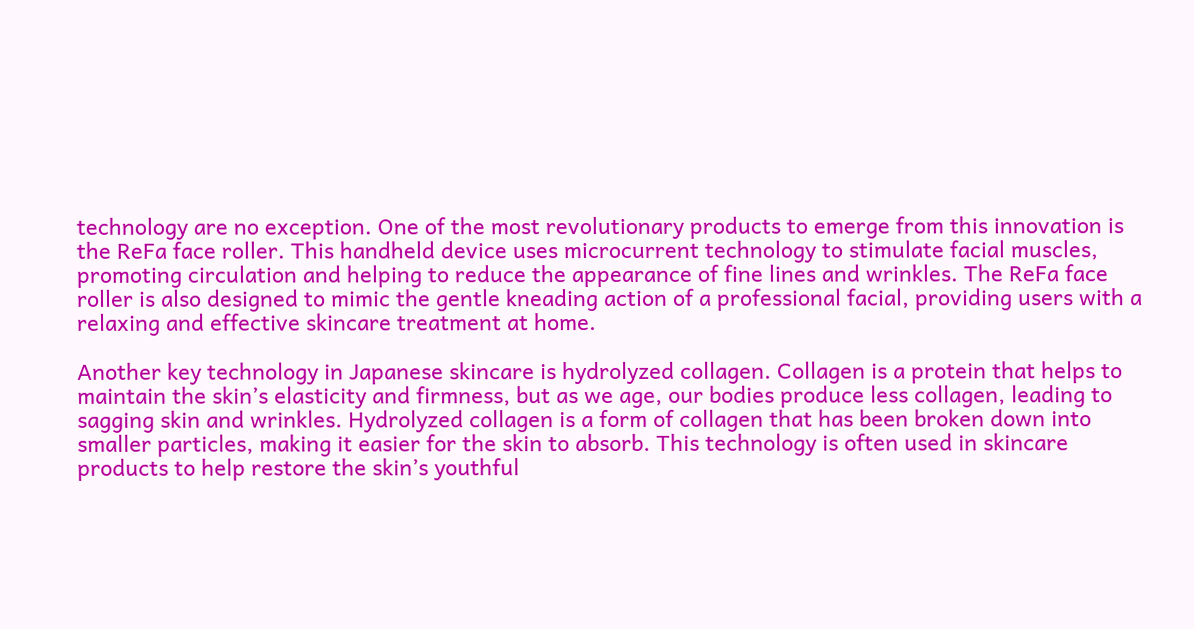technology are no exception. One of the most revolutionary products to emerge from this innovation is the ReFa face roller. This handheld device uses microcurrent technology to stimulate facial muscles, promoting circulation and helping to reduce the appearance of fine lines and wrinkles. The ReFa face roller is also designed to mimic the gentle kneading action of a professional facial, providing users with a relaxing and effective skincare treatment at home.

Another key technology in Japanese skincare is hydrolyzed collagen. Collagen is a protein that helps to maintain the skin’s elasticity and firmness, but as we age, our bodies produce less collagen, leading to sagging skin and wrinkles. Hydrolyzed collagen is a form of collagen that has been broken down into smaller particles, making it easier for the skin to absorb. This technology is often used in skincare products to help restore the skin’s youthful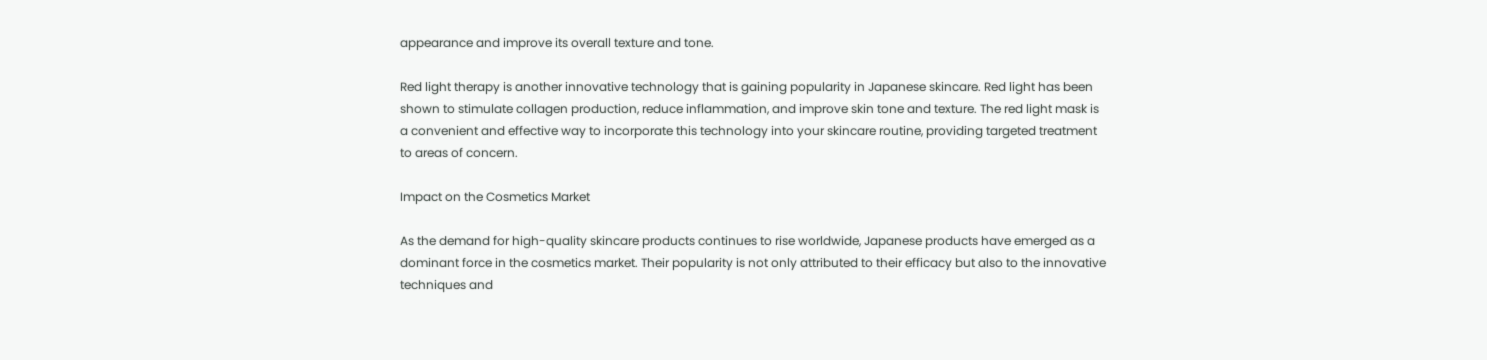appearance and improve its overall texture and tone.

Red light therapy is another innovative technology that is gaining popularity in Japanese skincare. Red light has been shown to stimulate collagen production, reduce inflammation, and improve skin tone and texture. The red light mask is a convenient and effective way to incorporate this technology into your skincare routine, providing targeted treatment to areas of concern.

Impact on the Cosmetics Market

As the demand for high-quality skincare products continues to rise worldwide, Japanese products have emerged as a dominant force in the cosmetics market. Their popularity is not only attributed to their efficacy but also to the innovative techniques and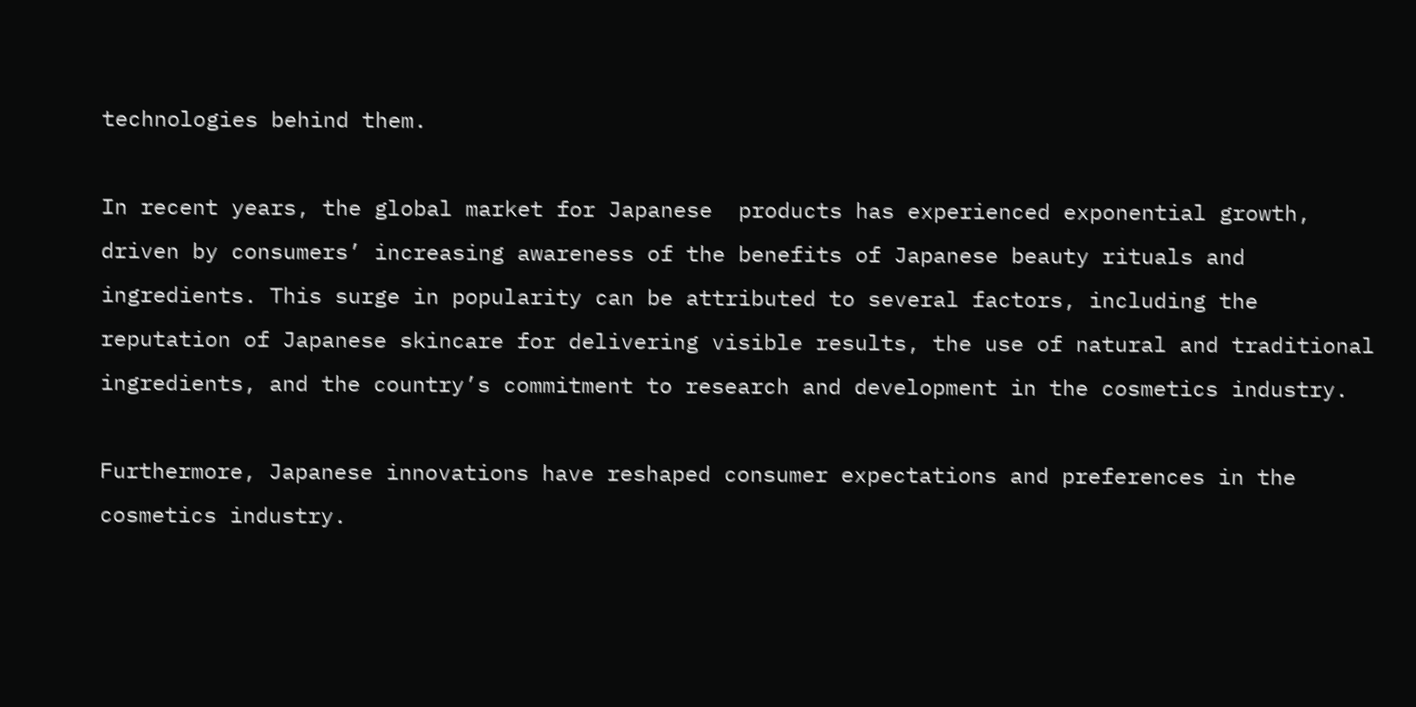technologies behind them.

In recent years, the global market for Japanese  products has experienced exponential growth, driven by consumers’ increasing awareness of the benefits of Japanese beauty rituals and ingredients. This surge in popularity can be attributed to several factors, including the reputation of Japanese skincare for delivering visible results, the use of natural and traditional ingredients, and the country’s commitment to research and development in the cosmetics industry.

Furthermore, Japanese innovations have reshaped consumer expectations and preferences in the cosmetics industry.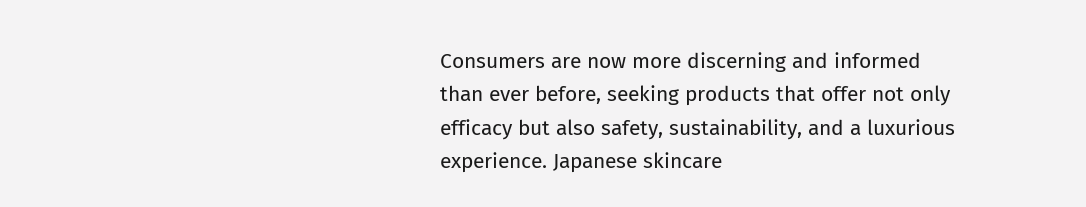Consumers are now more discerning and informed than ever before, seeking products that offer not only efficacy but also safety, sustainability, and a luxurious experience. Japanese skincare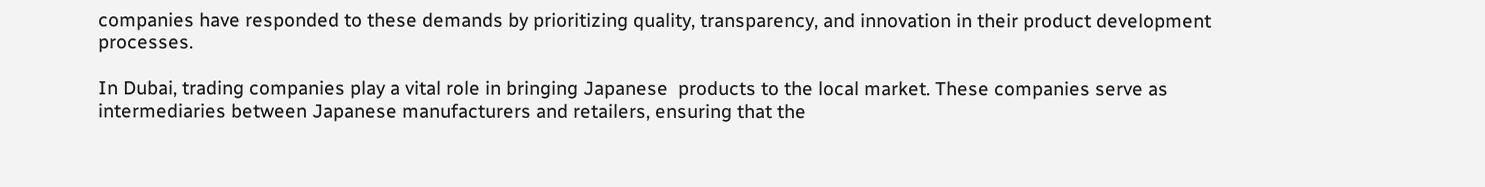companies have responded to these demands by prioritizing quality, transparency, and innovation in their product development processes.

In Dubai, trading companies play a vital role in bringing Japanese  products to the local market. These companies serve as intermediaries between Japanese manufacturers and retailers, ensuring that the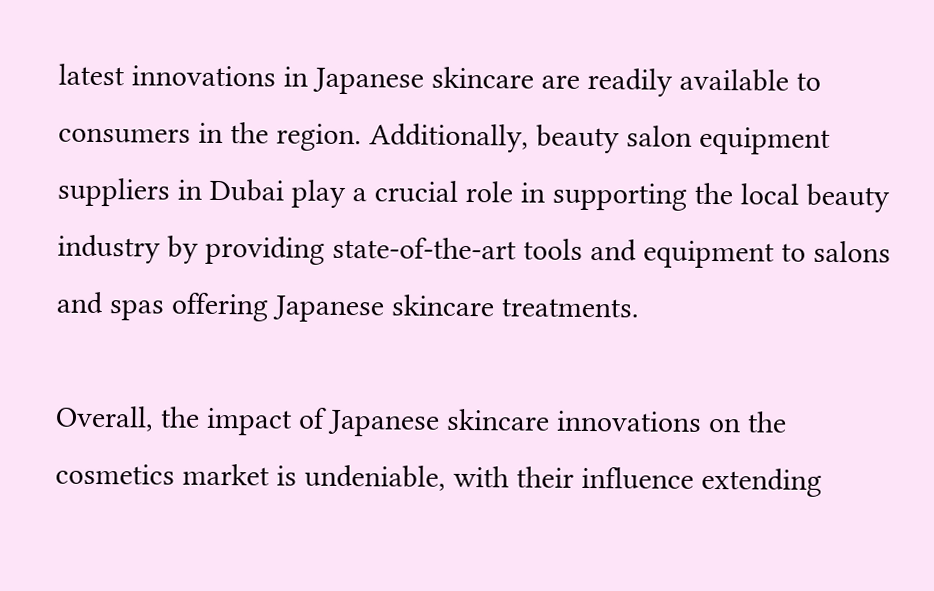latest innovations in Japanese skincare are readily available to consumers in the region. Additionally, beauty salon equipment suppliers in Dubai play a crucial role in supporting the local beauty industry by providing state-of-the-art tools and equipment to salons and spas offering Japanese skincare treatments.

Overall, the impact of Japanese skincare innovations on the cosmetics market is undeniable, with their influence extending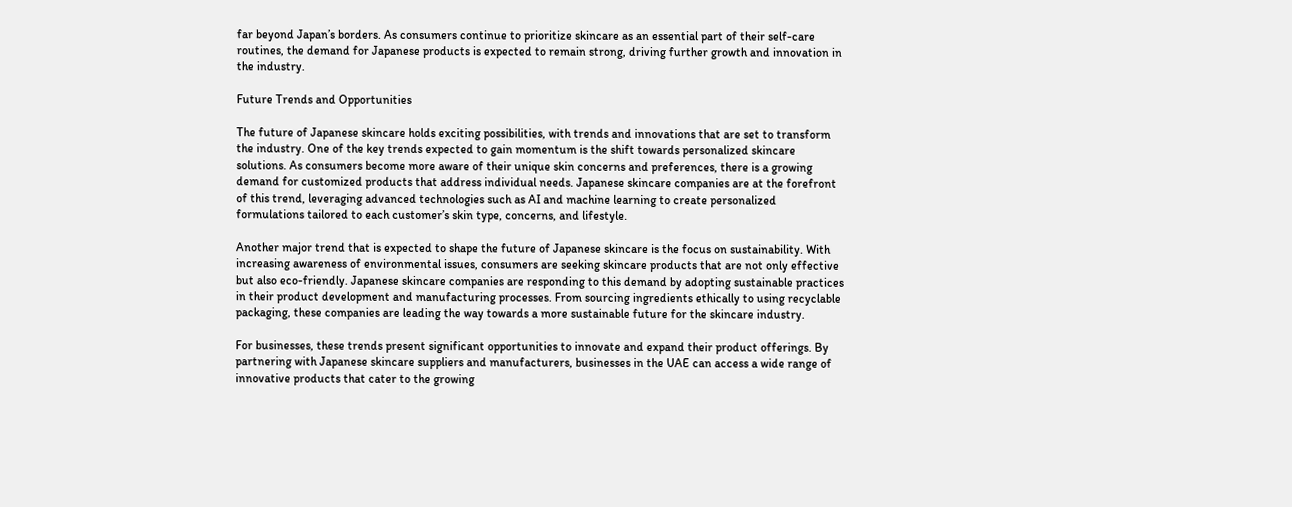far beyond Japan’s borders. As consumers continue to prioritize skincare as an essential part of their self-care routines, the demand for Japanese products is expected to remain strong, driving further growth and innovation in the industry.

Future Trends and Opportunities

The future of Japanese skincare holds exciting possibilities, with trends and innovations that are set to transform the industry. One of the key trends expected to gain momentum is the shift towards personalized skincare solutions. As consumers become more aware of their unique skin concerns and preferences, there is a growing demand for customized products that address individual needs. Japanese skincare companies are at the forefront of this trend, leveraging advanced technologies such as AI and machine learning to create personalized formulations tailored to each customer’s skin type, concerns, and lifestyle.

Another major trend that is expected to shape the future of Japanese skincare is the focus on sustainability. With increasing awareness of environmental issues, consumers are seeking skincare products that are not only effective but also eco-friendly. Japanese skincare companies are responding to this demand by adopting sustainable practices in their product development and manufacturing processes. From sourcing ingredients ethically to using recyclable packaging, these companies are leading the way towards a more sustainable future for the skincare industry.

For businesses, these trends present significant opportunities to innovate and expand their product offerings. By partnering with Japanese skincare suppliers and manufacturers, businesses in the UAE can access a wide range of innovative products that cater to the growing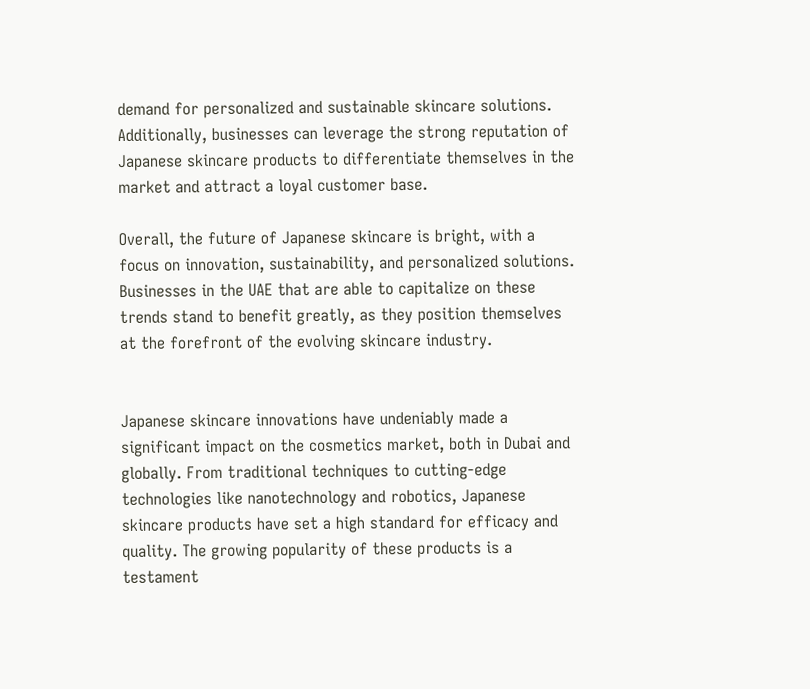demand for personalized and sustainable skincare solutions. Additionally, businesses can leverage the strong reputation of Japanese skincare products to differentiate themselves in the market and attract a loyal customer base.

Overall, the future of Japanese skincare is bright, with a focus on innovation, sustainability, and personalized solutions. Businesses in the UAE that are able to capitalize on these trends stand to benefit greatly, as they position themselves at the forefront of the evolving skincare industry.


Japanese skincare innovations have undeniably made a significant impact on the cosmetics market, both in Dubai and globally. From traditional techniques to cutting-edge technologies like nanotechnology and robotics, Japanese skincare products have set a high standard for efficacy and quality. The growing popularity of these products is a testament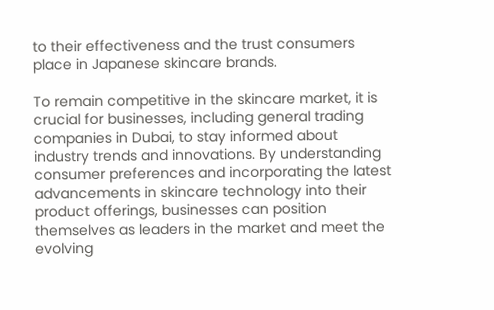to their effectiveness and the trust consumers place in Japanese skincare brands.

To remain competitive in the skincare market, it is crucial for businesses, including general trading companies in Dubai, to stay informed about industry trends and innovations. By understanding consumer preferences and incorporating the latest advancements in skincare technology into their product offerings, businesses can position themselves as leaders in the market and meet the evolving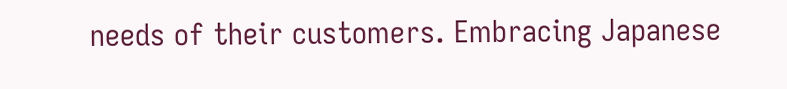needs of their customers. Embracing Japanese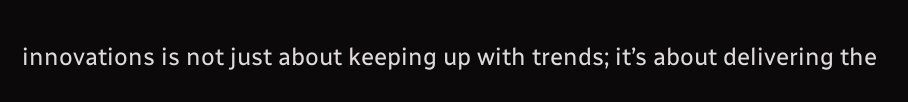innovations is not just about keeping up with trends; it’s about delivering the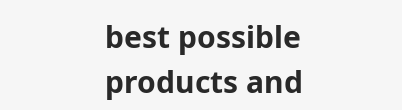best possible products and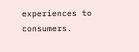experiences to consumers.